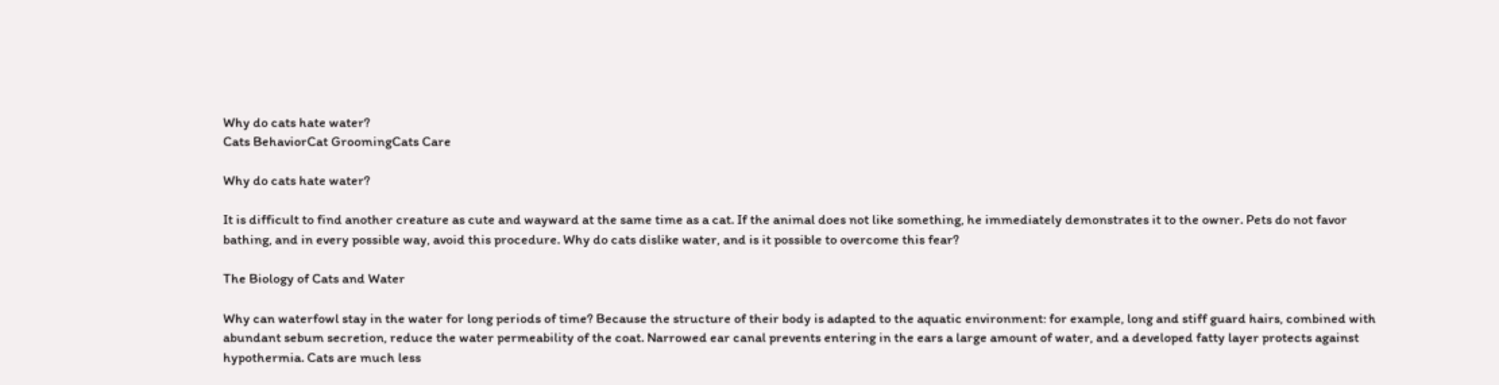Why do cats hate water?
Cats BehaviorCat GroomingCats Care

Why do cats hate water?

It is difficult to find another creature as cute and wayward at the same time as a cat. If the animal does not like something, he immediately demonstrates it to the owner. Pets do not favor bathing, and in every possible way, avoid this procedure. Why do cats dislike water, and is it possible to overcome this fear?

The Biology of Cats and Water

Why can waterfowl stay in the water for long periods of time? Because the structure of their body is adapted to the aquatic environment: for example, long and stiff guard hairs, combined with abundant sebum secretion, reduce the water permeability of the coat. Narrowed ear canal prevents entering in the ears a large amount of water, and a developed fatty layer protects against hypothermia. Cats are much less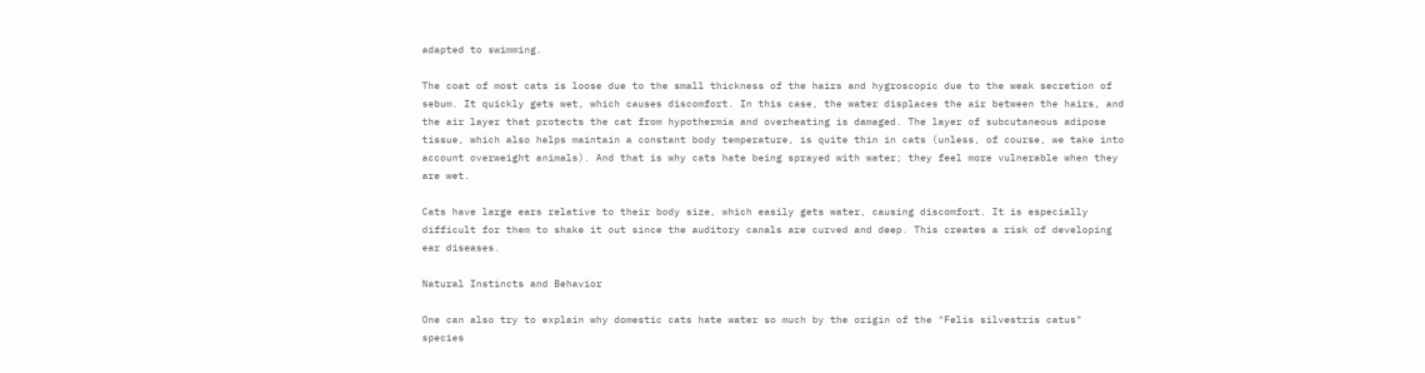adapted to swimming.

The coat of most cats is loose due to the small thickness of the hairs and hygroscopic due to the weak secretion of sebum. It quickly gets wet, which causes discomfort. In this case, the water displaces the air between the hairs, and the air layer that protects the cat from hypothermia and overheating is damaged. The layer of subcutaneous adipose tissue, which also helps maintain a constant body temperature, is quite thin in cats (unless, of course, we take into account overweight animals). And that is why cats hate being sprayed with water; they feel more vulnerable when they are wet.

Cats have large ears relative to their body size, which easily gets water, causing discomfort. It is especially difficult for them to shake it out since the auditory canals are curved and deep. This creates a risk of developing ear diseases.

Natural Instincts and Behavior

One can also try to explain why domestic cats hate water so much by the origin of the "Felis silvestris catus" species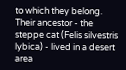to which they belong. Their ancestor - the steppe cat (Felis silvestris lybica) - lived in a desert area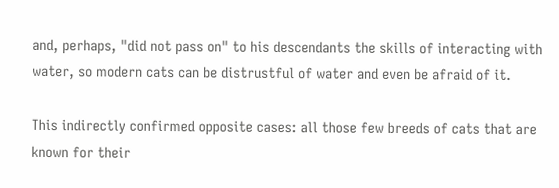and, perhaps, "did not pass on" to his descendants the skills of interacting with water, so modern cats can be distrustful of water and even be afraid of it.

This indirectly confirmed opposite cases: all those few breeds of cats that are known for their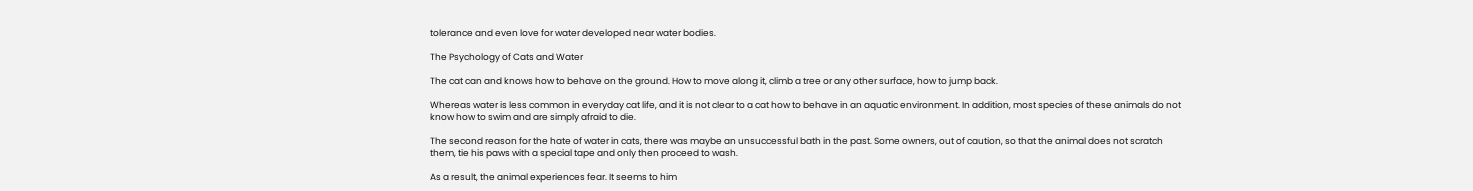tolerance and even love for water developed near water bodies.

The Psychology of Cats and Water

The cat can and knows how to behave on the ground. How to move along it, climb a tree or any other surface, how to jump back.

Whereas water is less common in everyday cat life, and it is not clear to a cat how to behave in an aquatic environment. In addition, most species of these animals do not know how to swim and are simply afraid to die.

The second reason for the hate of water in cats, there was maybe an unsuccessful bath in the past. Some owners, out of caution, so that the animal does not scratch them, tie his paws with a special tape and only then proceed to wash.

As a result, the animal experiences fear. It seems to him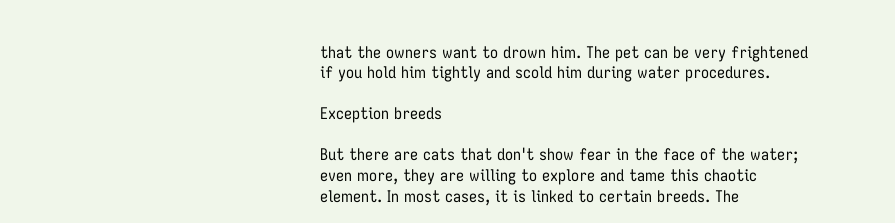that the owners want to drown him. The pet can be very frightened if you hold him tightly and scold him during water procedures.

Exception breeds

But there are cats that don't show fear in the face of the water; even more, they are willing to explore and tame this chaotic element. In most cases, it is linked to certain breeds. The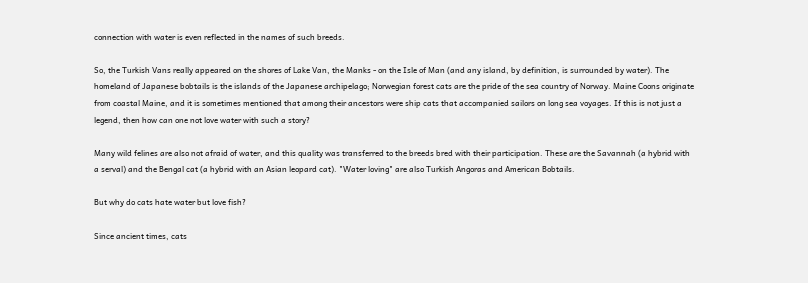connection with water is even reflected in the names of such breeds.

So, the Turkish Vans really appeared on the shores of Lake Van, the Manks - on the Isle of Man (and any island, by definition, is surrounded by water). The homeland of Japanese bobtails is the islands of the Japanese archipelago; Norwegian forest cats are the pride of the sea country of Norway. Maine Coons originate from coastal Maine, and it is sometimes mentioned that among their ancestors were ship cats that accompanied sailors on long sea voyages. If this is not just a legend, then how can one not love water with such a story?

Many wild felines are also not afraid of water, and this quality was transferred to the breeds bred with their participation. These are the Savannah (a hybrid with a serval) and the Bengal cat (a hybrid with an Asian leopard cat). "Water loving" are also Turkish Angoras and American Bobtails.

But why do cats hate water but love fish?

Since ancient times, cats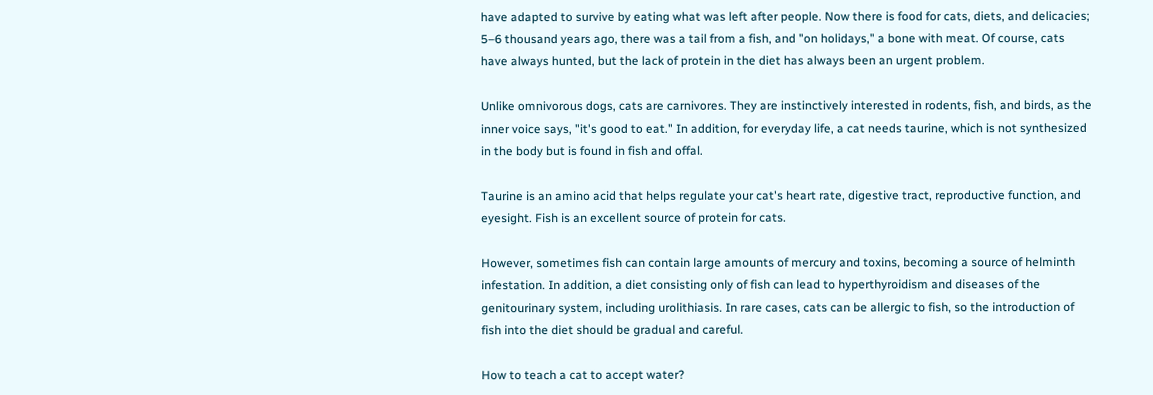have adapted to survive by eating what was left after people. Now there is food for cats, diets, and delicacies; 5–6 thousand years ago, there was a tail from a fish, and "on holidays," a bone with meat. Of course, cats have always hunted, but the lack of protein in the diet has always been an urgent problem.

Unlike omnivorous dogs, cats are carnivores. They are instinctively interested in rodents, fish, and birds, as the inner voice says, "it's good to eat." In addition, for everyday life, a cat needs taurine, which is not synthesized in the body but is found in fish and offal.

Taurine is an amino acid that helps regulate your cat's heart rate, digestive tract, reproductive function, and eyesight. Fish is an excellent source of protein for cats.

However, sometimes fish can contain large amounts of mercury and toxins, becoming a source of helminth infestation. In addition, a diet consisting only of fish can lead to hyperthyroidism and diseases of the genitourinary system, including urolithiasis. In rare cases, cats can be allergic to fish, so the introduction of fish into the diet should be gradual and careful.

How to teach a cat to accept water?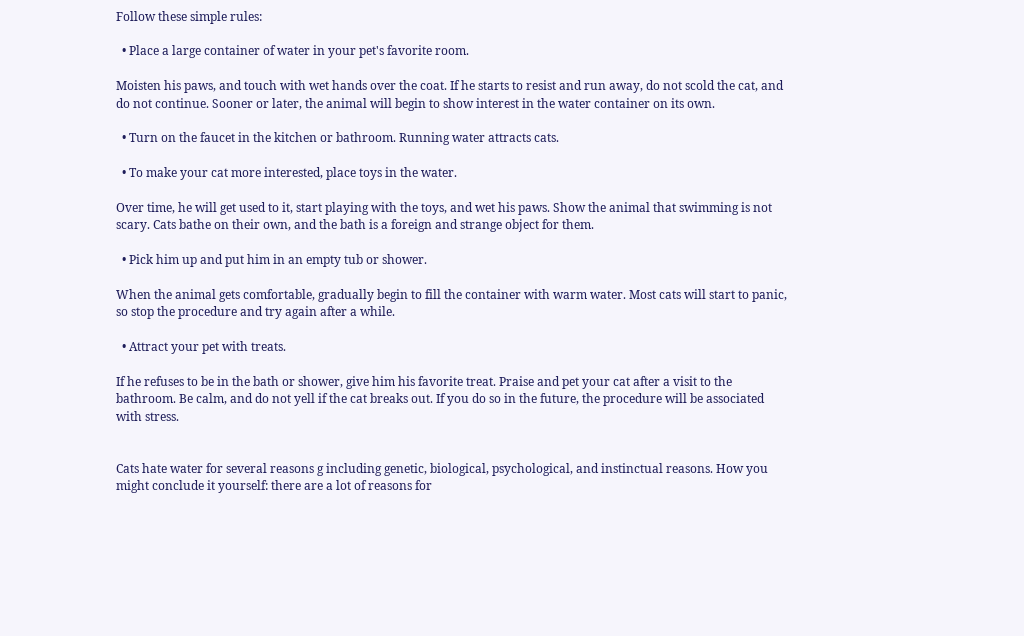Follow these simple rules:

  • Place a large container of water in your pet's favorite room.

Moisten his paws, and touch with wet hands over the coat. If he starts to resist and run away, do not scold the cat, and do not continue. Sooner or later, the animal will begin to show interest in the water container on its own.

  • Turn on the faucet in the kitchen or bathroom. Running water attracts cats.

  • To make your cat more interested, place toys in the water.

Over time, he will get used to it, start playing with the toys, and wet his paws. Show the animal that swimming is not scary. Cats bathe on their own, and the bath is a foreign and strange object for them.

  • Pick him up and put him in an empty tub or shower.

When the animal gets comfortable, gradually begin to fill the container with warm water. Most cats will start to panic, so stop the procedure and try again after a while.

  • Attract your pet with treats.

If he refuses to be in the bath or shower, give him his favorite treat. Praise and pet your cat after a visit to the bathroom. Be calm, and do not yell if the cat breaks out. If you do so in the future, the procedure will be associated with stress.


Cats hate water for several reasons g including genetic, biological, psychological, and instinctual reasons. How you might conclude it yourself: there are a lot of reasons for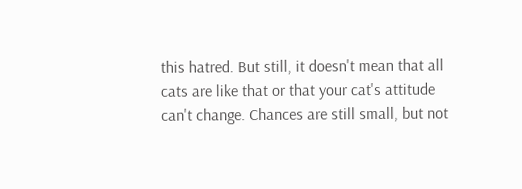this hatred. But still, it doesn't mean that all cats are like that or that your cat's attitude can't change. Chances are still small, but not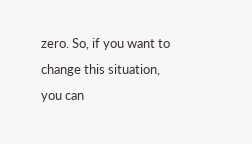zero. So, if you want to change this situation, you can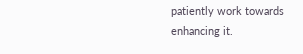patiently work towards enhancing it.